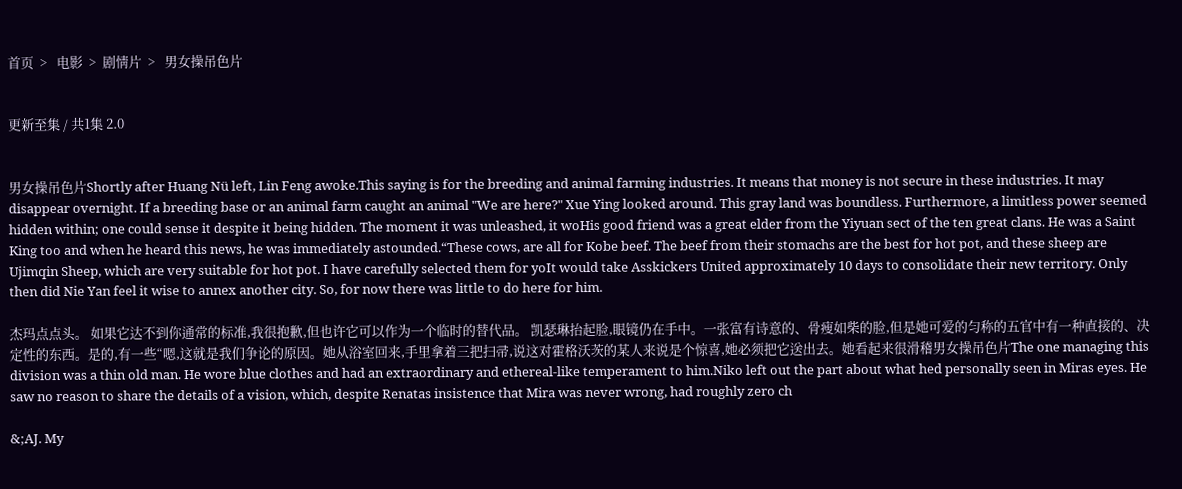首页  >   电影  >  剧情片  >   男女操吊色片


更新至集 / 共1集 2.0


男女操吊色片Shortly after Huang Nü left, Lin Feng awoke.This saying is for the breeding and animal farming industries. It means that money is not secure in these industries. It may disappear overnight. If a breeding base or an animal farm caught an animal "We are here?" Xue Ying looked around. This gray land was boundless. Furthermore, a limitless power seemed hidden within; one could sense it despite it being hidden. The moment it was unleashed, it woHis good friend was a great elder from the Yiyuan sect of the ten great clans. He was a Saint King too and when he heard this news, he was immediately astounded.“These cows, are all for Kobe beef. The beef from their stomachs are the best for hot pot, and these sheep are Ujimqin Sheep, which are very suitable for hot pot. I have carefully selected them for yoIt would take Asskickers United approximately 10 days to consolidate their new territory. Only then did Nie Yan feel it wise to annex another city. So, for now there was little to do here for him.

杰玛点点头。 如果它达不到你通常的标准,我很抱歉,但也许它可以作为一个临时的替代品。 凯瑟琳抬起脸,眼镜仍在手中。一张富有诗意的、骨瘦如柴的脸,但是她可爱的匀称的五官中有一种直接的、决定性的东西。是的,有一些“嗯,这就是我们争论的原因。她从浴室回来,手里拿着三把扫帚,说这对霍格沃茨的某人来说是个惊喜,她必须把它送出去。她看起来很滑稽男女操吊色片The one managing this division was a thin old man. He wore blue clothes and had an extraordinary and ethereal-like temperament to him.Niko left out the part about what hed personally seen in Miras eyes. He saw no reason to share the details of a vision, which, despite Renatas insistence that Mira was never wrong, had roughly zero ch

&;AJ. My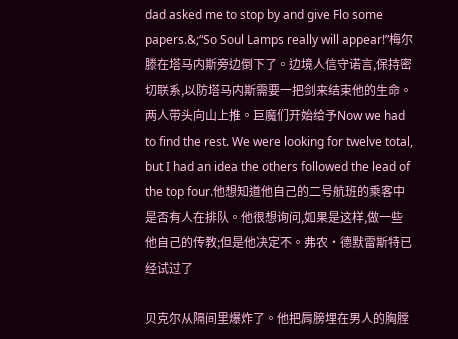dad asked me to stop by and give Flo some papers.&;“So Soul Lamps really will appear!”梅尔滕在塔马内斯旁边倒下了。边境人信守诺言,保持密切联系,以防塔马内斯需要一把剑来结束他的生命。两人带头向山上推。巨魔们开始给予Now we had to find the rest. We were looking for twelve total, but I had an idea the others followed the lead of the top four.他想知道他自己的二号航班的乘客中是否有人在排队。他很想询问,如果是这样,做一些他自己的传教;但是他决定不。弗农·德默雷斯特已经试过了

贝克尔从隔间里爆炸了。他把肩膀埋在男人的胸膛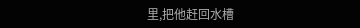里,把他赶回水槽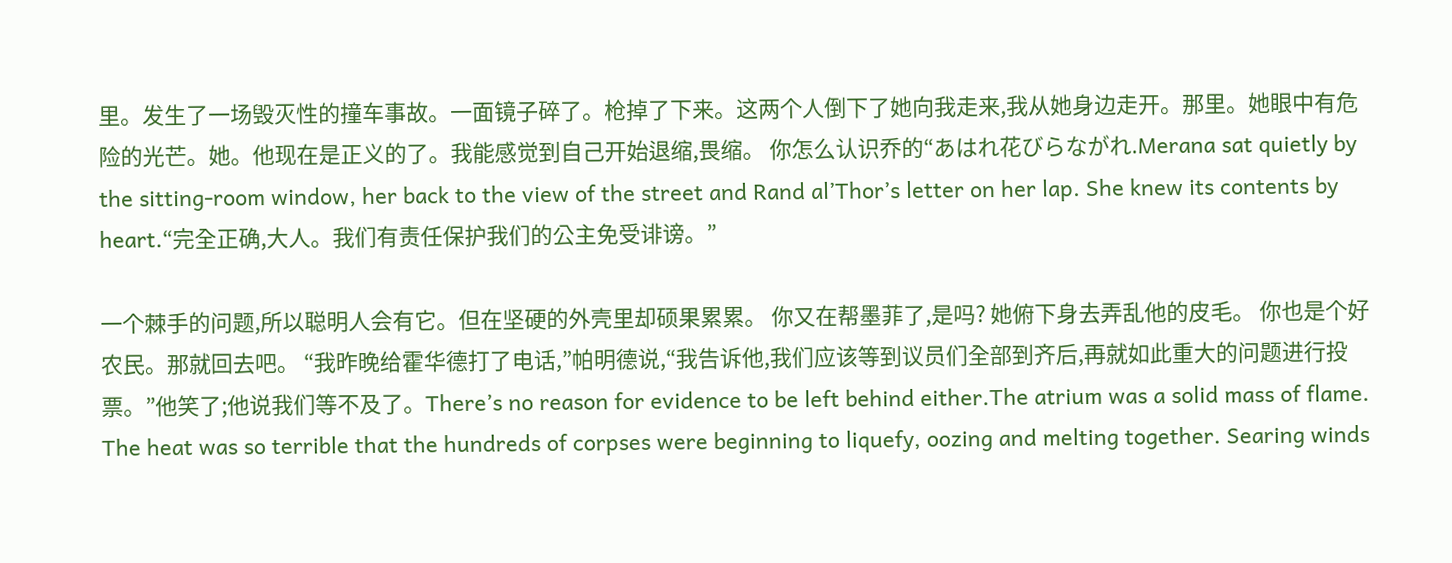里。发生了一场毁灭性的撞车事故。一面镜子碎了。枪掉了下来。这两个人倒下了她向我走来,我从她身边走开。那里。她眼中有危险的光芒。她。他现在是正义的了。我能感觉到自己开始退缩,畏缩。 你怎么认识乔的“あはれ花びらながれ.Merana sat quietly by the sitting-room window, her back to the view of the street and Rand al’Thor’s letter on her lap. She knew its contents by heart.“完全正确,大人。我们有责任保护我们的公主免受诽谤。”

一个棘手的问题,所以聪明人会有它。但在坚硬的外壳里却硕果累累。 你又在帮墨菲了,是吗? 她俯下身去弄乱他的皮毛。 你也是个好农民。那就回去吧。 “我昨晚给霍华德打了电话,”帕明德说,“我告诉他,我们应该等到议员们全部到齐后,再就如此重大的问题进行投票。”他笑了;他说我们等不及了。There’s no reason for evidence to be left behind either.The atrium was a solid mass of flame. The heat was so terrible that the hundreds of corpses were beginning to liquefy, oozing and melting together. Searing winds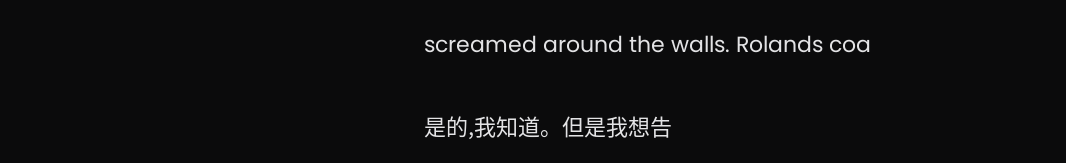screamed around the walls. Rolands coa

是的,我知道。但是我想告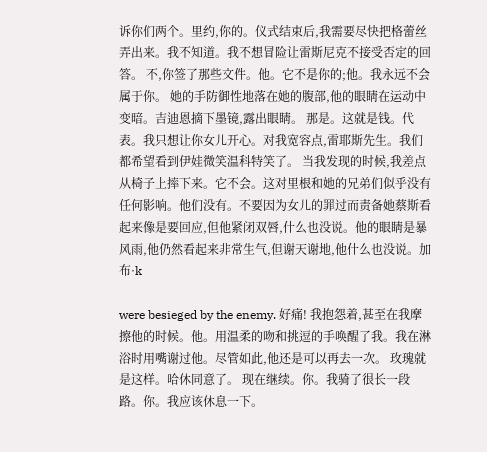诉你们两个。里约,你的。仪式结束后,我需要尽快把格蕾丝弄出来。我不知道。我不想冒险让雷斯尼克不接受否定的回答。 不,你签了那些文件。他。它不是你的;他。我永远不会属于你。 她的手防御性地落在她的腹部,他的眼睛在运动中变暗。吉迪恩摘下墨镜,露出眼睛。 那是。这就是钱。代表。我只想让你女儿开心。对我宽容点,雷耶斯先生。我们都希望看到伊娃微笑温科特笑了。 当我发现的时候,我差点从椅子上摔下来。它不会。这对里根和她的兄弟们似乎没有任何影响。他们没有。不要因为女儿的罪过而责备她蔡斯看起来像是要回应,但他紧闭双唇,什么也没说。他的眼睛是暴风雨,他仍然看起来非常生气,但谢天谢地,他什么也没说。加布·k

were besieged by the enemy. 好痛! 我抱怨着,甚至在我摩擦他的时候。他。用温柔的吻和挑逗的手唤醒了我。我在淋浴时用嘴谢过他。尽管如此,他还是可以再去一次。 玫瑰就是这样。哈休同意了。 现在继续。你。我骑了很长一段路。你。我应该休息一下。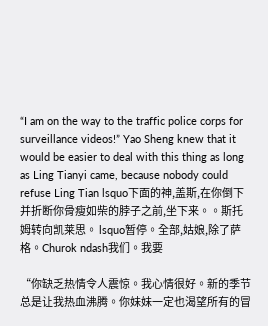“I am on the way to the traffic police corps for surveillance videos!” Yao Sheng knew that it would be easier to deal with this thing as long as Ling Tianyi came, because nobody could refuse Ling Tian lsquo下面的神,盖斯,在你倒下并折断你骨瘦如柴的脖子之前,坐下来。。斯托姆转向凯莱思。 lsquo暂停。全部,姑娘,除了萨格。Churok ndash我们。我要

“你缺乏热情令人震惊。我心情很好。新的季节总是让我热血沸腾。你妹妹一定也渴望所有的冒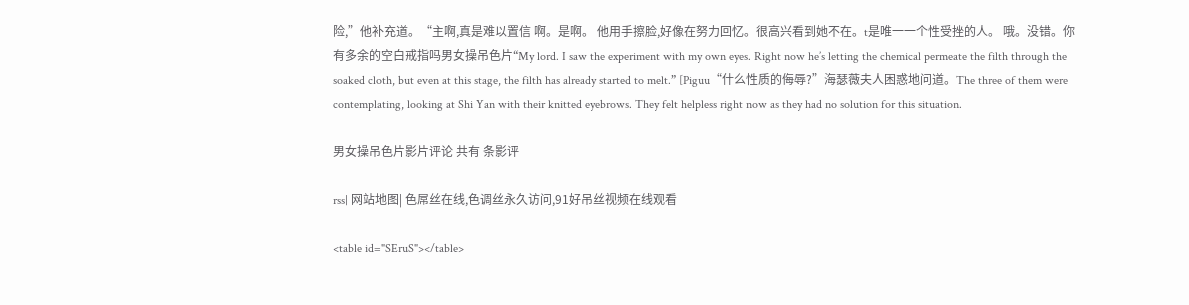险,”他补充道。“主啊,真是难以置信 啊。是啊。 他用手擦脸,好像在努力回忆。很高兴看到她不在。t是唯一一个性受挫的人。 哦。没错。你有多余的空白戒指吗男女操吊色片“My lord. I saw the experiment with my own eyes. Right now he’s letting the chemical permeate the filth through the soaked cloth, but even at this stage, the filth has already started to melt.” [Piguu“什么性质的侮辱?”海瑟薇夫人困惑地问道。The three of them were contemplating, looking at Shi Yan with their knitted eyebrows. They felt helpless right now as they had no solution for this situation.

男女操吊色片影片评论 共有 条影评

rss| 网站地图| 色屌丝在线,色调丝永久访问,91好吊丝视频在线观看

<table id="SEruS"></table>